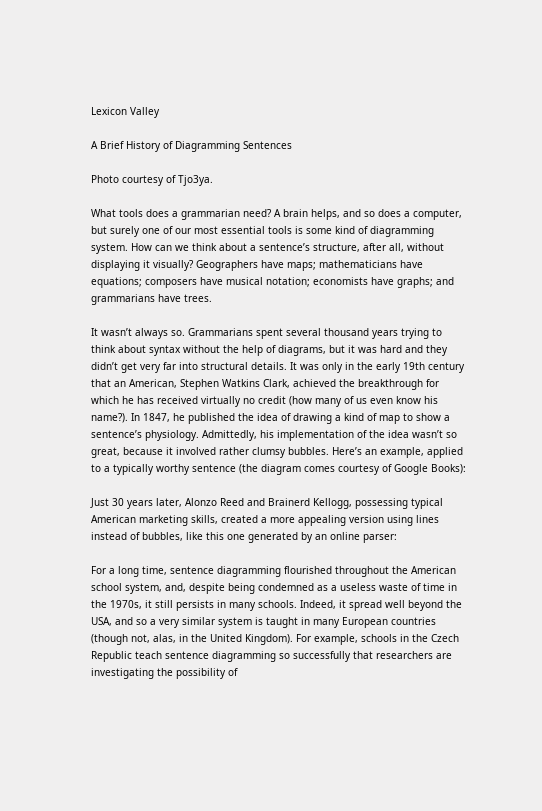Lexicon Valley

A Brief History of Diagramming Sentences

Photo courtesy of Tjo3ya.

What tools does a grammarian need? A brain helps, and so does a computer, but surely one of our most essential tools is some kind of diagramming system. How can we think about a sentence’s structure, after all, without displaying it visually? Geographers have maps; mathematicians have equations; composers have musical notation; economists have graphs; and grammarians have trees.

It wasn’t always so. Grammarians spent several thousand years trying to think about syntax without the help of diagrams, but it was hard and they didn’t get very far into structural details. It was only in the early 19th century that an American, Stephen Watkins Clark, achieved the breakthrough for which he has received virtually no credit (how many of us even know his name?). In 1847, he published the idea of drawing a kind of map to show a sentence’s physiology. Admittedly, his implementation of the idea wasn’t so great, because it involved rather clumsy bubbles. Here’s an example, applied to a typically worthy sentence (the diagram comes courtesy of Google Books):

Just 30 years later, Alonzo Reed and Brainerd Kellogg, possessing typical American marketing skills, created a more appealing version using lines instead of bubbles, like this one generated by an online parser:

For a long time, sentence diagramming flourished throughout the American school system, and, despite being condemned as a useless waste of time in the 1970s, it still persists in many schools. Indeed, it spread well beyond the USA, and so a very similar system is taught in many European countries (though not, alas, in the United Kingdom). For example, schools in the Czech Republic teach sentence diagramming so successfully that researchers are investigating the possibility of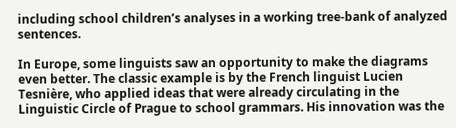including school children’s analyses in a working tree-bank of analyzed sentences.

In Europe, some linguists saw an opportunity to make the diagrams even better. The classic example is by the French linguist Lucien Tesnière, who applied ideas that were already circulating in the Linguistic Circle of Prague to school grammars. His innovation was the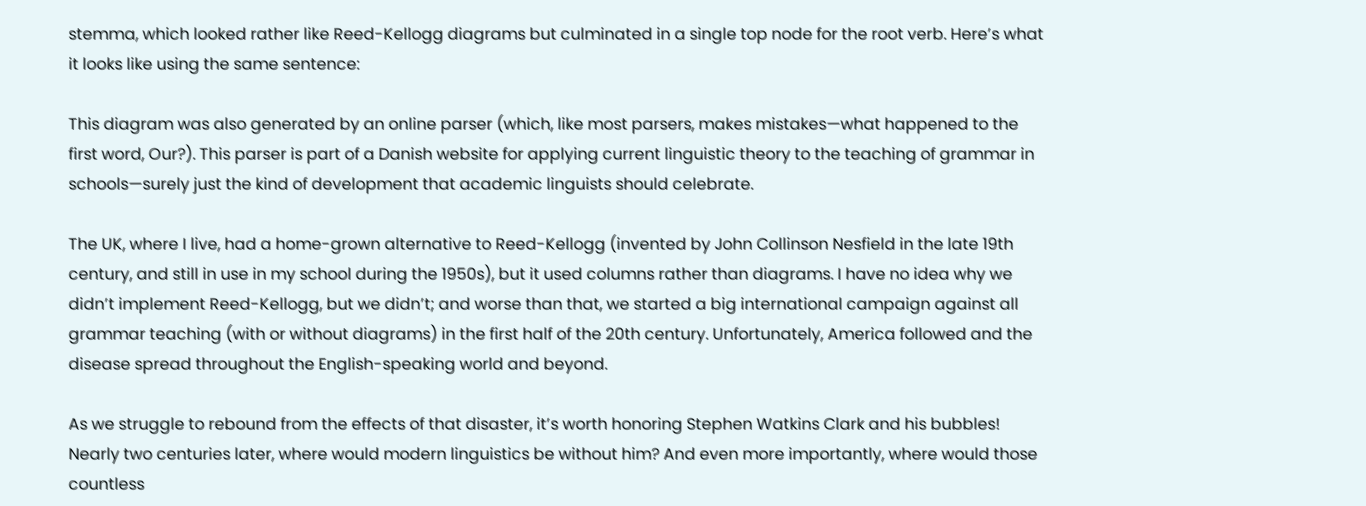stemma, which looked rather like Reed-Kellogg diagrams but culminated in a single top node for the root verb. Here’s what it looks like using the same sentence:

This diagram was also generated by an online parser (which, like most parsers, makes mistakes—what happened to the first word, Our?). This parser is part of a Danish website for applying current linguistic theory to the teaching of grammar in schools—surely just the kind of development that academic linguists should celebrate.

The UK, where I live, had a home-grown alternative to Reed-Kellogg (invented by John Collinson Nesfield in the late 19th century, and still in use in my school during the 1950s), but it used columns rather than diagrams. I have no idea why we didn’t implement Reed-Kellogg, but we didn’t; and worse than that, we started a big international campaign against all grammar teaching (with or without diagrams) in the first half of the 20th century. Unfortunately, America followed and the disease spread throughout the English-speaking world and beyond.

As we struggle to rebound from the effects of that disaster, it’s worth honoring Stephen Watkins Clark and his bubbles! Nearly two centuries later, where would modern linguistics be without him? And even more importantly, where would those countless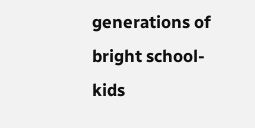generations of bright school-kids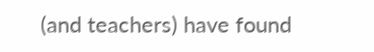(and teachers) have found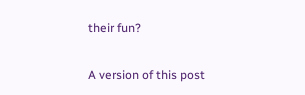their fun?

A version of this post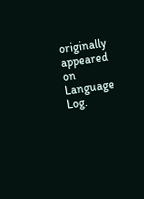originally appeared on Language Log.